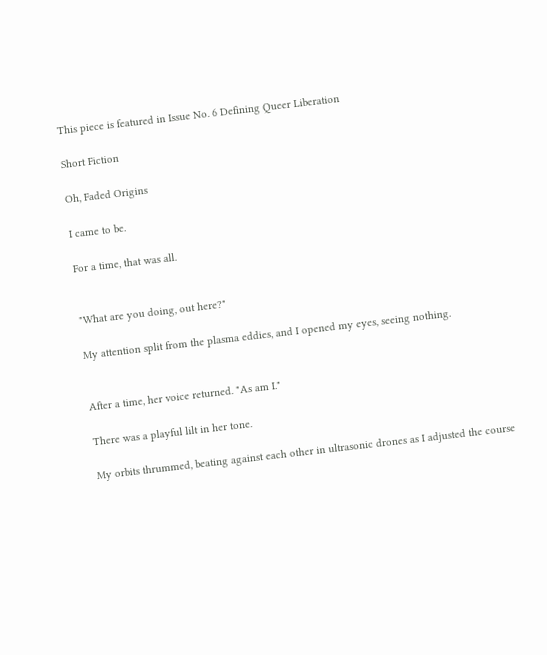This piece is featured in Issue No. 6 Defining Queer Liberation

Short Fiction

Oh, Faded Origins

I came to be.

For a time, that was all.


"What are you doing, out here?"

My attention split from the plasma eddies, and I opened my eyes, seeing nothing.


After a time, her voice returned. "As am I."

There was a playful lilt in her tone.

My orbits thrummed, beating against each other in ultrasonic drones as I adjusted the course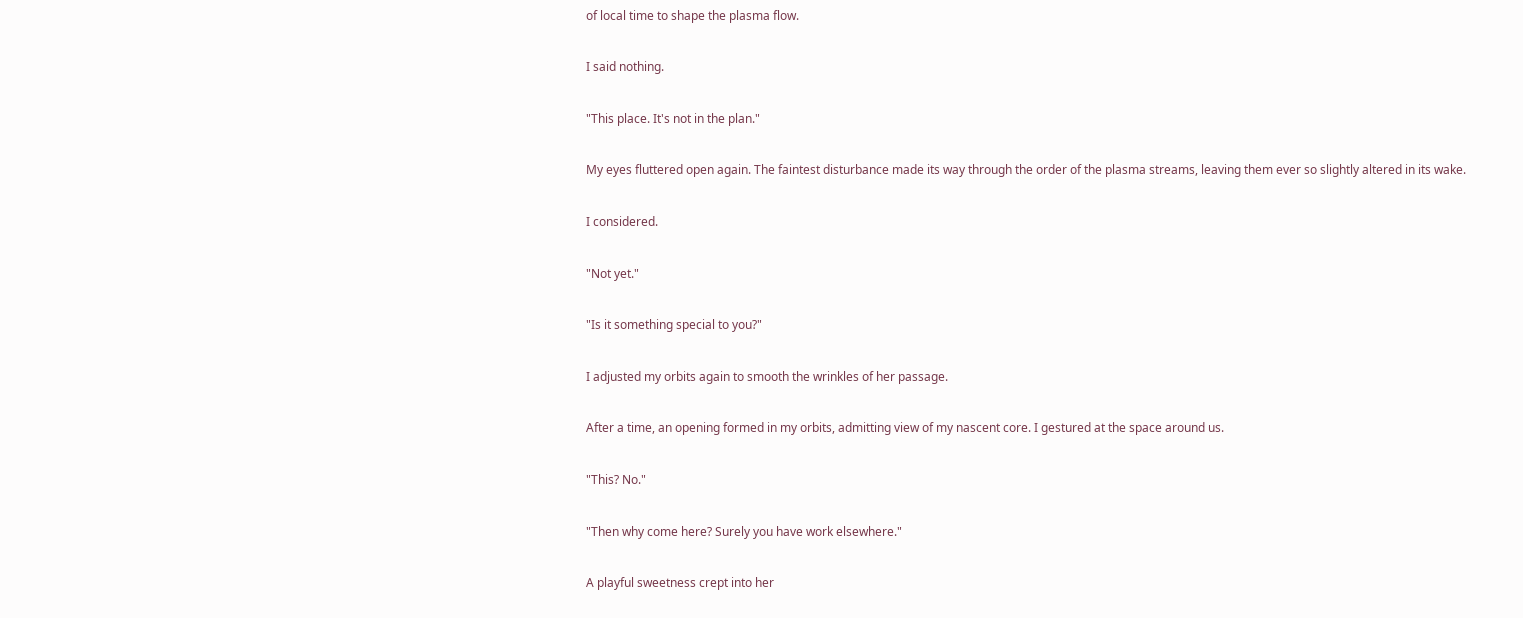of local time to shape the plasma flow.

I said nothing.

"This place. It's not in the plan."

My eyes fluttered open again. The faintest disturbance made its way through the order of the plasma streams, leaving them ever so slightly altered in its wake.

I considered.

"Not yet."

"Is it something special to you?"

I adjusted my orbits again to smooth the wrinkles of her passage.

After a time, an opening formed in my orbits, admitting view of my nascent core. I gestured at the space around us.

"This? No."

"Then why come here? Surely you have work elsewhere."

A playful sweetness crept into her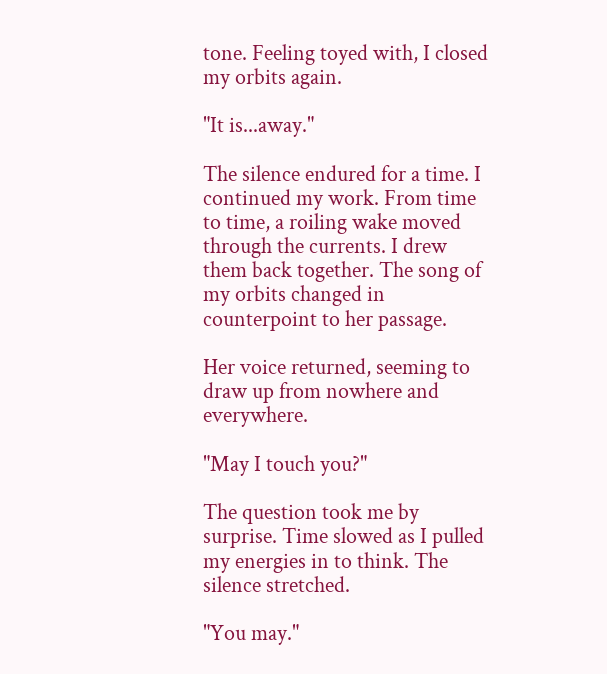tone. Feeling toyed with, I closed my orbits again.

"It is...away."

The silence endured for a time. I continued my work. From time to time, a roiling wake moved through the currents. I drew them back together. The song of my orbits changed in counterpoint to her passage.

Her voice returned, seeming to draw up from nowhere and everywhere.

"May I touch you?"

The question took me by surprise. Time slowed as I pulled my energies in to think. The silence stretched.

"You may."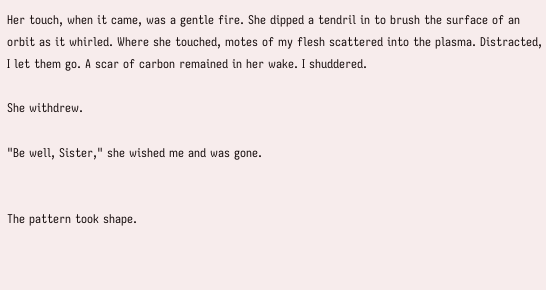Her touch, when it came, was a gentle fire. She dipped a tendril in to brush the surface of an orbit as it whirled. Where she touched, motes of my flesh scattered into the plasma. Distracted, I let them go. A scar of carbon remained in her wake. I shuddered.

She withdrew.

"Be well, Sister," she wished me and was gone.


The pattern took shape.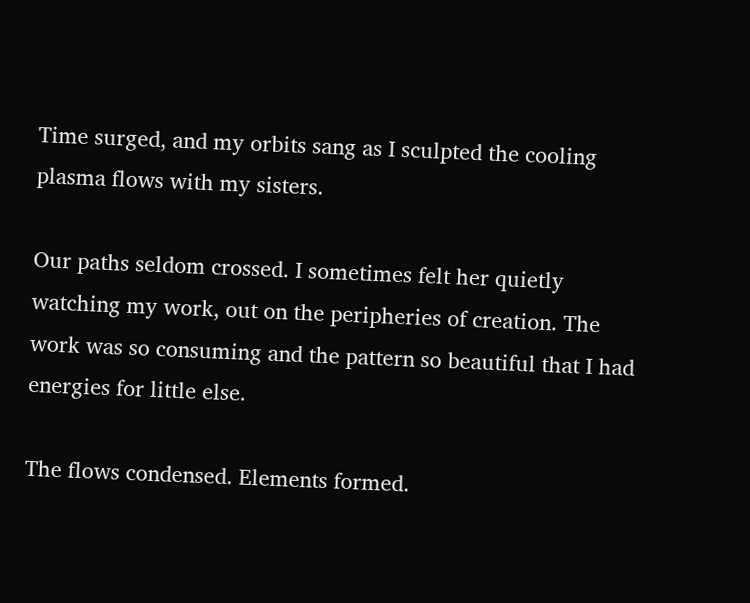Time surged, and my orbits sang as I sculpted the cooling plasma flows with my sisters.

Our paths seldom crossed. I sometimes felt her quietly watching my work, out on the peripheries of creation. The work was so consuming and the pattern so beautiful that I had energies for little else.

The flows condensed. Elements formed.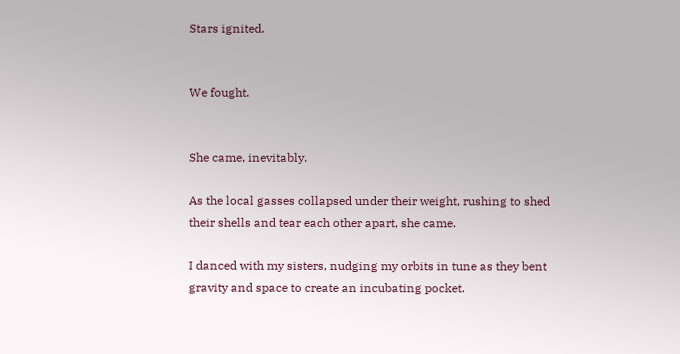Stars ignited.


We fought.


She came, inevitably.

As the local gasses collapsed under their weight, rushing to shed their shells and tear each other apart, she came.

I danced with my sisters, nudging my orbits in tune as they bent gravity and space to create an incubating pocket.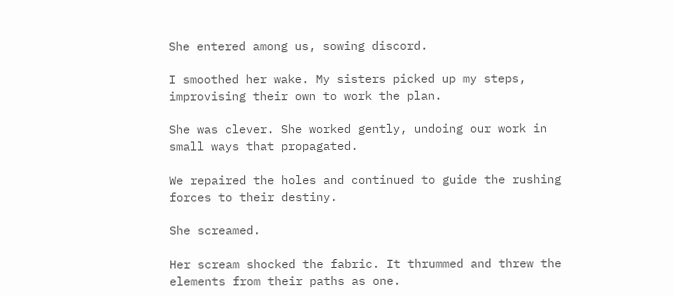She entered among us, sowing discord.

I smoothed her wake. My sisters picked up my steps, improvising their own to work the plan.

She was clever. She worked gently, undoing our work in small ways that propagated.

We repaired the holes and continued to guide the rushing forces to their destiny.

She screamed.

Her scream shocked the fabric. It thrummed and threw the elements from their paths as one.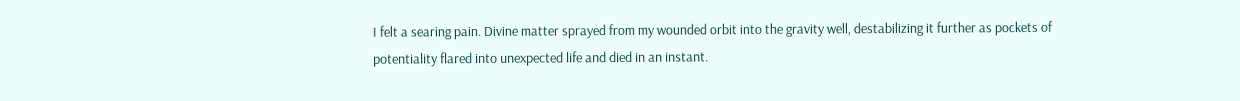I felt a searing pain. Divine matter sprayed from my wounded orbit into the gravity well, destabilizing it further as pockets of potentiality flared into unexpected life and died in an instant.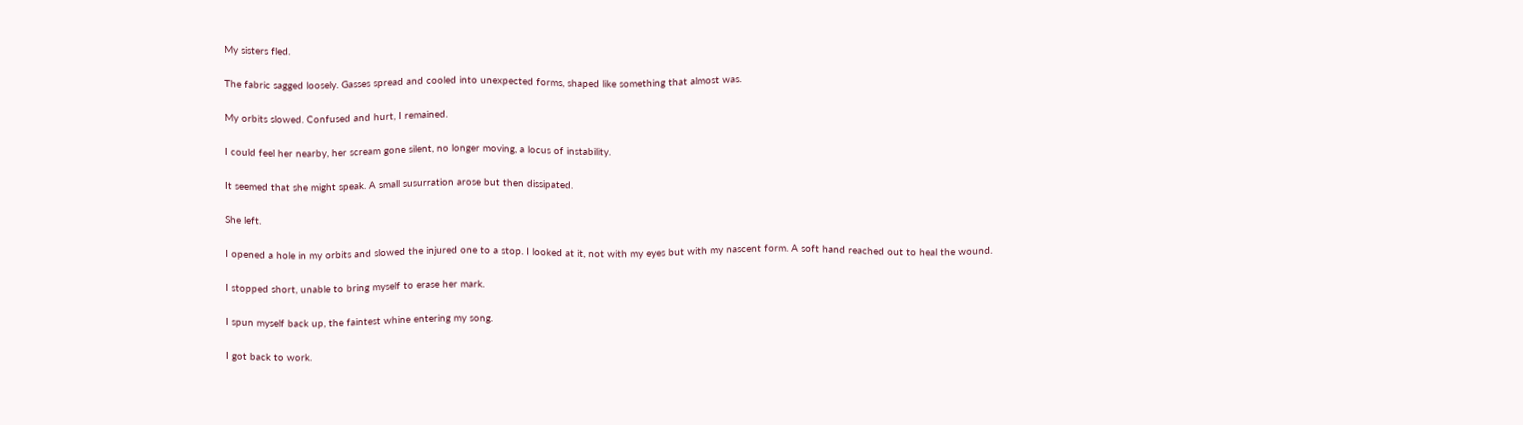My sisters fled.

The fabric sagged loosely. Gasses spread and cooled into unexpected forms, shaped like something that almost was.

My orbits slowed. Confused and hurt, I remained.

I could feel her nearby, her scream gone silent, no longer moving, a locus of instability.

It seemed that she might speak. A small susurration arose but then dissipated.

She left.

I opened a hole in my orbits and slowed the injured one to a stop. I looked at it, not with my eyes but with my nascent form. A soft hand reached out to heal the wound.

I stopped short, unable to bring myself to erase her mark.

I spun myself back up, the faintest whine entering my song.

I got back to work.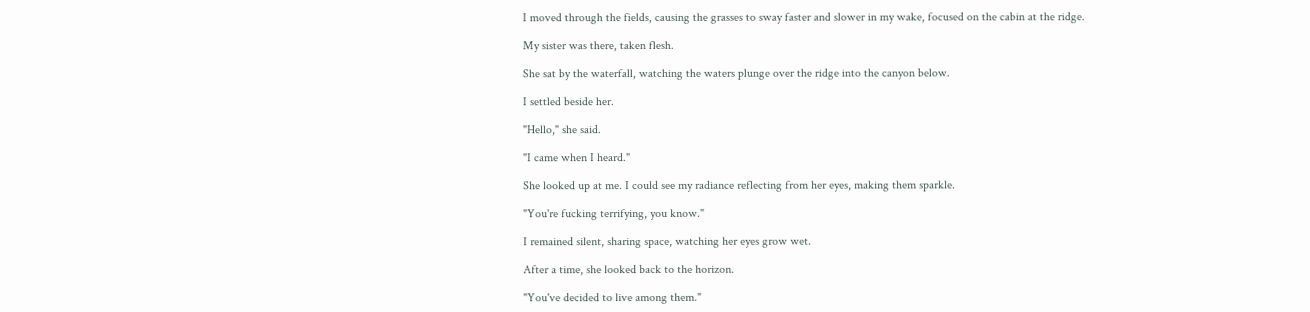I moved through the fields, causing the grasses to sway faster and slower in my wake, focused on the cabin at the ridge.

My sister was there, taken flesh.

She sat by the waterfall, watching the waters plunge over the ridge into the canyon below.

I settled beside her.

"Hello," she said.

"I came when I heard."

She looked up at me. I could see my radiance reflecting from her eyes, making them sparkle.

"You're fucking terrifying, you know."

I remained silent, sharing space, watching her eyes grow wet.

After a time, she looked back to the horizon.

"You've decided to live among them."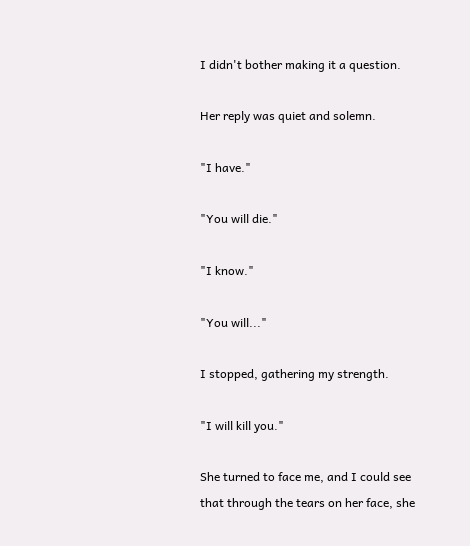I didn't bother making it a question.

Her reply was quiet and solemn.

"I have."

"You will die."

"I know."

"You will..."

I stopped, gathering my strength.

"I will kill you."

She turned to face me, and I could see that through the tears on her face, she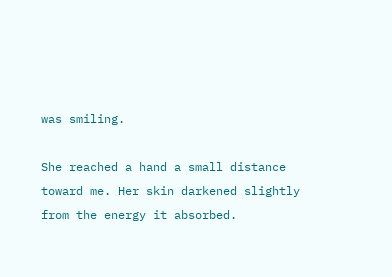was smiling.

She reached a hand a small distance toward me. Her skin darkened slightly from the energy it absorbed.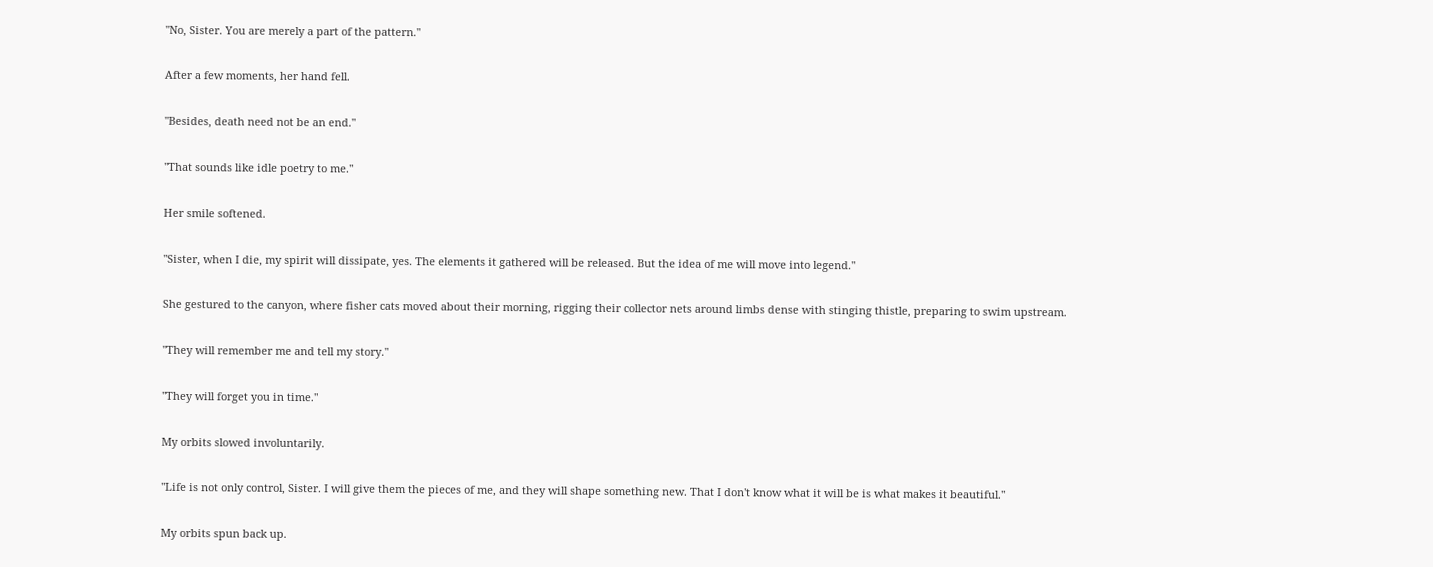"No, Sister. You are merely a part of the pattern."

After a few moments, her hand fell.

"Besides, death need not be an end."

"That sounds like idle poetry to me."

Her smile softened.

"Sister, when I die, my spirit will dissipate, yes. The elements it gathered will be released. But the idea of me will move into legend."

She gestured to the canyon, where fisher cats moved about their morning, rigging their collector nets around limbs dense with stinging thistle, preparing to swim upstream.

"They will remember me and tell my story."

"They will forget you in time."

My orbits slowed involuntarily.

"Life is not only control, Sister. I will give them the pieces of me, and they will shape something new. That I don't know what it will be is what makes it beautiful."

My orbits spun back up.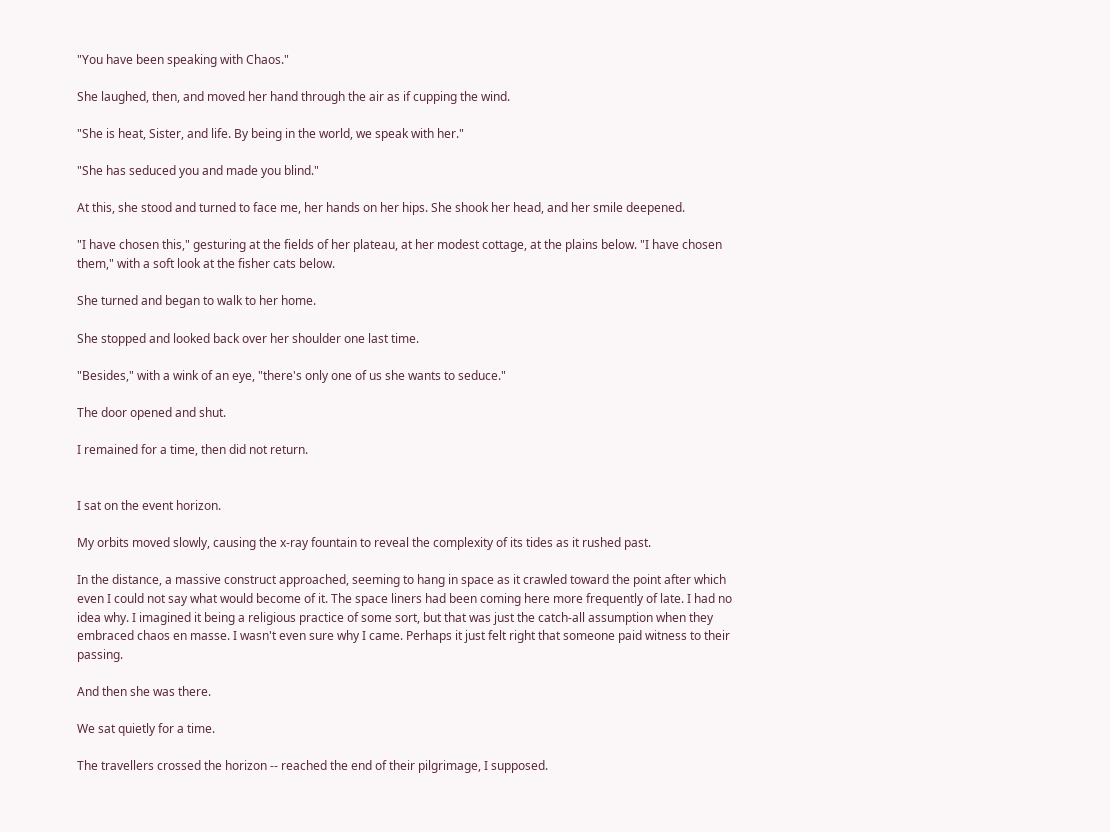"You have been speaking with Chaos."

She laughed, then, and moved her hand through the air as if cupping the wind.

"She is heat, Sister, and life. By being in the world, we speak with her."

"She has seduced you and made you blind."

At this, she stood and turned to face me, her hands on her hips. She shook her head, and her smile deepened.

"I have chosen this," gesturing at the fields of her plateau, at her modest cottage, at the plains below. "I have chosen them," with a soft look at the fisher cats below.

She turned and began to walk to her home.

She stopped and looked back over her shoulder one last time.

"Besides," with a wink of an eye, "there's only one of us she wants to seduce."

The door opened and shut.

I remained for a time, then did not return.


I sat on the event horizon.

My orbits moved slowly, causing the x-ray fountain to reveal the complexity of its tides as it rushed past.

In the distance, a massive construct approached, seeming to hang in space as it crawled toward the point after which even I could not say what would become of it. The space liners had been coming here more frequently of late. I had no idea why. I imagined it being a religious practice of some sort, but that was just the catch-all assumption when they embraced chaos en masse. I wasn't even sure why I came. Perhaps it just felt right that someone paid witness to their passing.

And then she was there.

We sat quietly for a time.

The travellers crossed the horizon -- reached the end of their pilgrimage, I supposed.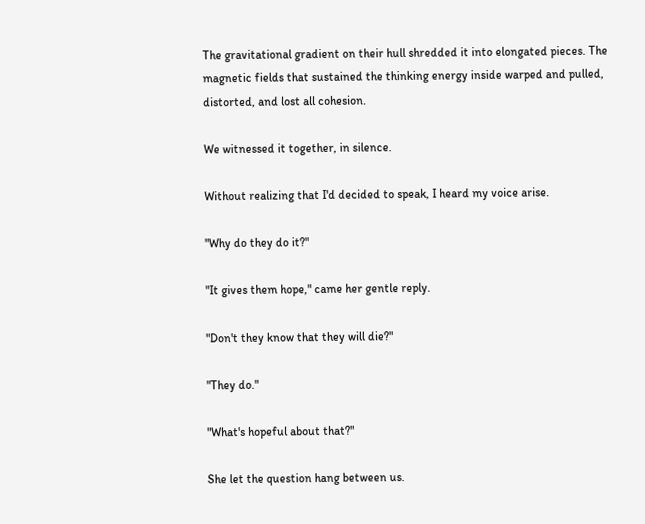The gravitational gradient on their hull shredded it into elongated pieces. The magnetic fields that sustained the thinking energy inside warped and pulled, distorted, and lost all cohesion.

We witnessed it together, in silence.

Without realizing that I'd decided to speak, I heard my voice arise.

"Why do they do it?"

"It gives them hope," came her gentle reply.

"Don't they know that they will die?"

"They do."

"What's hopeful about that?"

She let the question hang between us.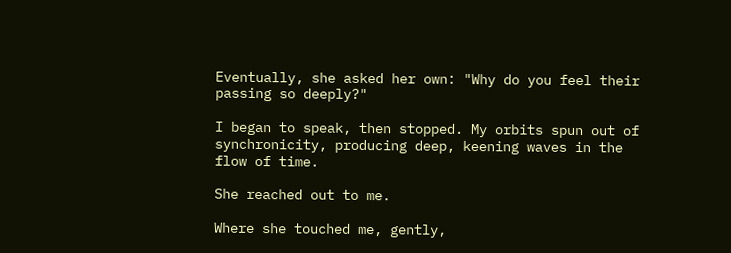Eventually, she asked her own: "Why do you feel their passing so deeply?"

I began to speak, then stopped. My orbits spun out of synchronicity, producing deep, keening waves in the flow of time.

She reached out to me.

Where she touched me, gently,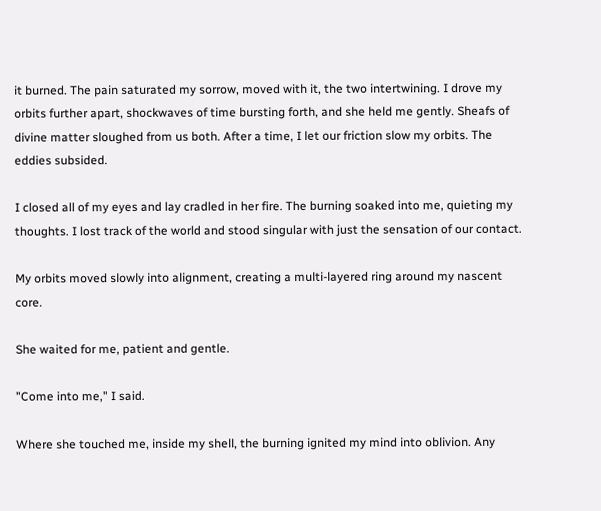it burned. The pain saturated my sorrow, moved with it, the two intertwining. I drove my orbits further apart, shockwaves of time bursting forth, and she held me gently. Sheafs of divine matter sloughed from us both. After a time, I let our friction slow my orbits. The eddies subsided.

I closed all of my eyes and lay cradled in her fire. The burning soaked into me, quieting my thoughts. I lost track of the world and stood singular with just the sensation of our contact.

My orbits moved slowly into alignment, creating a multi-layered ring around my nascent core.

She waited for me, patient and gentle.

"Come into me," I said.

Where she touched me, inside my shell, the burning ignited my mind into oblivion. Any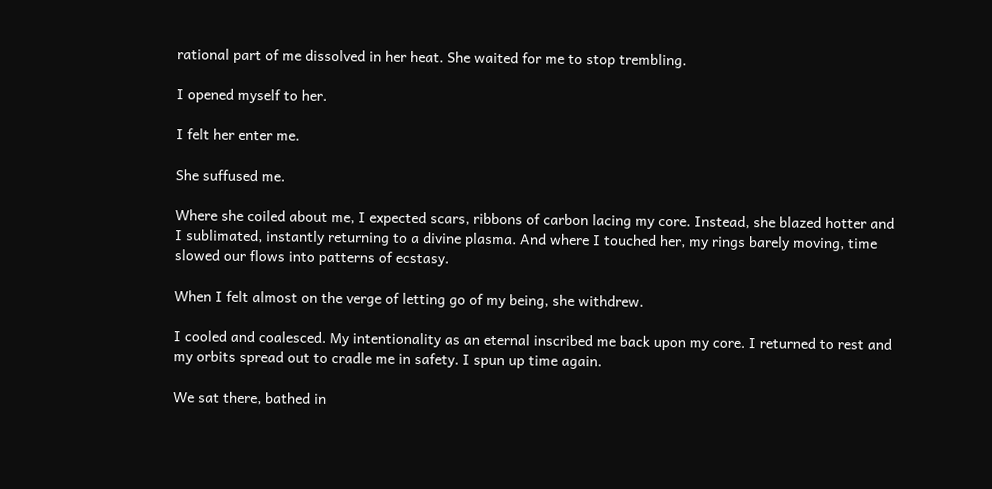rational part of me dissolved in her heat. She waited for me to stop trembling.

I opened myself to her.

I felt her enter me.

She suffused me.

Where she coiled about me, I expected scars, ribbons of carbon lacing my core. Instead, she blazed hotter and I sublimated, instantly returning to a divine plasma. And where I touched her, my rings barely moving, time slowed our flows into patterns of ecstasy.

When I felt almost on the verge of letting go of my being, she withdrew.

I cooled and coalesced. My intentionality as an eternal inscribed me back upon my core. I returned to rest and my orbits spread out to cradle me in safety. I spun up time again.

We sat there, bathed in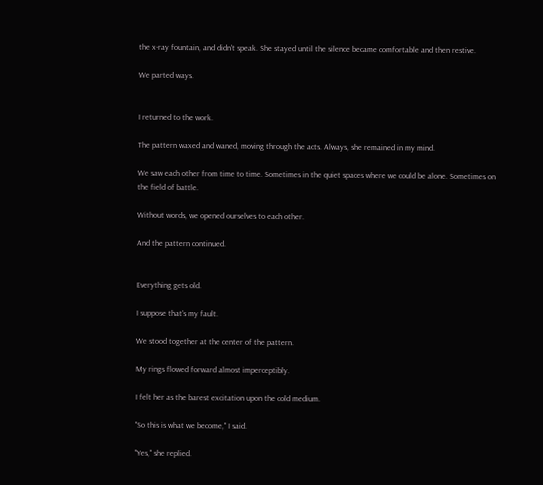the x-ray fountain, and didn't speak. She stayed until the silence became comfortable and then restive.

We parted ways.


I returned to the work.

The pattern waxed and waned, moving through the acts. Always, she remained in my mind.

We saw each other from time to time. Sometimes in the quiet spaces where we could be alone. Sometimes on the field of battle.

Without words, we opened ourselves to each other.

And the pattern continued.


Everything gets old.

I suppose that's my fault.

We stood together at the center of the pattern.

My rings flowed forward almost imperceptibly.

I felt her as the barest excitation upon the cold medium.

"So this is what we become," I said.

"Yes," she replied.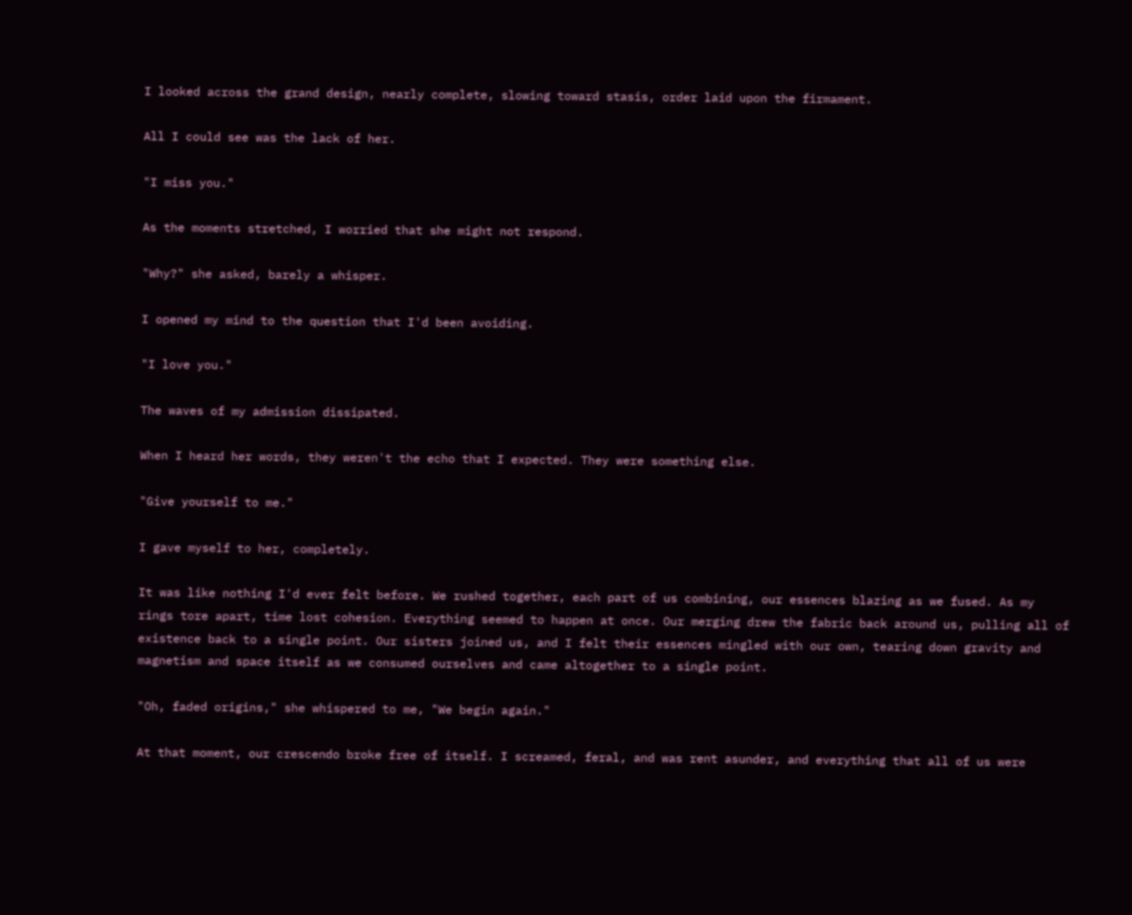I looked across the grand design, nearly complete, slowing toward stasis, order laid upon the firmament.

All I could see was the lack of her.

"I miss you."

As the moments stretched, I worried that she might not respond.

"Why?" she asked, barely a whisper.

I opened my mind to the question that I'd been avoiding.

"I love you."

The waves of my admission dissipated.

When I heard her words, they weren't the echo that I expected. They were something else.

"Give yourself to me."

I gave myself to her, completely.

It was like nothing I'd ever felt before. We rushed together, each part of us combining, our essences blazing as we fused. As my rings tore apart, time lost cohesion. Everything seemed to happen at once. Our merging drew the fabric back around us, pulling all of existence back to a single point. Our sisters joined us, and I felt their essences mingled with our own, tearing down gravity and magnetism and space itself as we consumed ourselves and came altogether to a single point.

"Oh, faded origins," she whispered to me, "We begin again."

At that moment, our crescendo broke free of itself. I screamed, feral, and was rent asunder, and everything that all of us were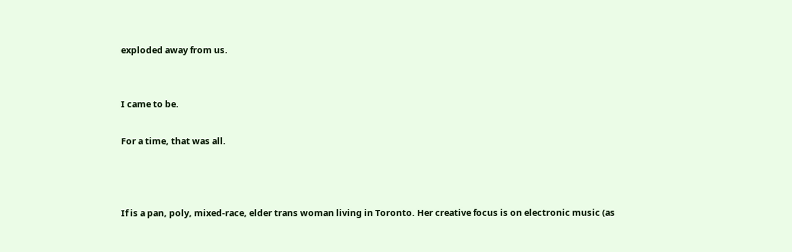exploded away from us.


I came to be.

For a time, that was all.



If is a pan, poly, mixed-race, elder trans woman living in Toronto. Her creative focus is on electronic music (as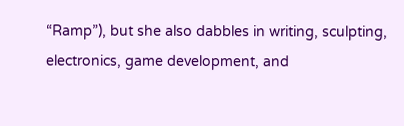“Ramp”), but she also dabbles in writing, sculpting, electronics, game development, and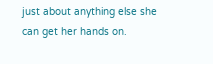just about anything else she can get her hands on.